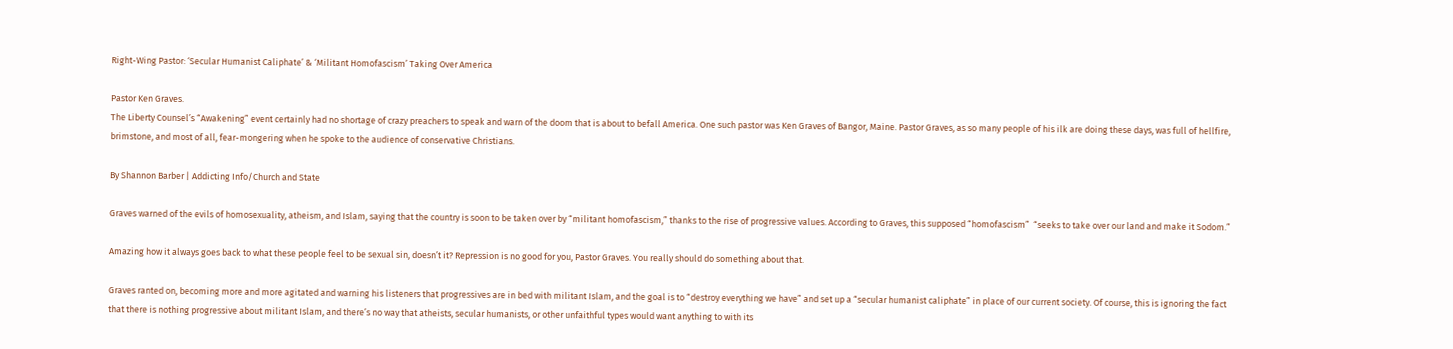Right-Wing Pastor: ‘Secular Humanist Caliphate’ & ‘Militant Homofascism’ Taking Over America

Pastor Ken Graves.
The Liberty Counsel’s “Awakening” event certainly had no shortage of crazy preachers to speak and warn of the doom that is about to befall America. One such pastor was Ken Graves of Bangor, Maine. Pastor Graves, as so many people of his ilk are doing these days, was full of hellfire, brimstone, and most of all, fear-mongering when he spoke to the audience of conservative Christians.

By Shannon Barber | Addicting Info/Church and State

Graves warned of the evils of homosexuality, atheism, and Islam, saying that the country is soon to be taken over by “militant homofascism,” thanks to the rise of progressive values. According to Graves, this supposed “homofascism”  “seeks to take over our land and make it Sodom.”

Amazing how it always goes back to what these people feel to be sexual sin, doesn’t it? Repression is no good for you, Pastor Graves. You really should do something about that.

Graves ranted on, becoming more and more agitated and warning his listeners that progressives are in bed with militant Islam, and the goal is to “destroy everything we have” and set up a “secular humanist caliphate” in place of our current society. Of course, this is ignoring the fact that there is nothing progressive about militant Islam, and there’s no way that atheists, secular humanists, or other unfaithful types would want anything to with its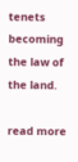tenets becoming the law of the land.

read more